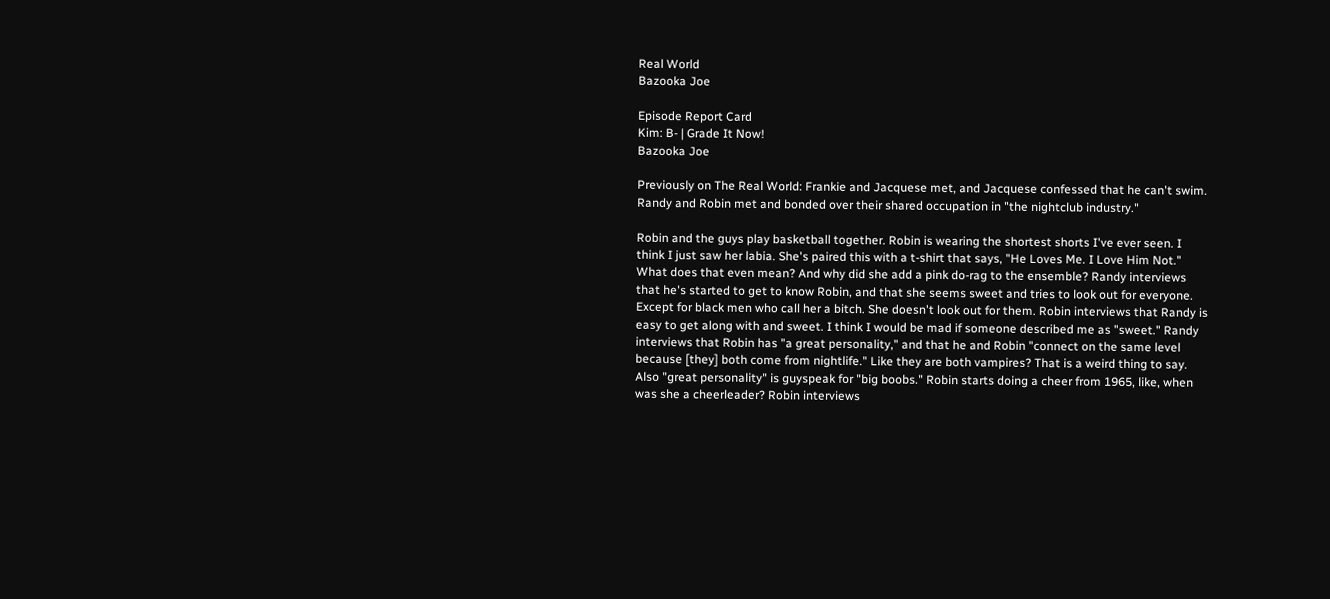Real World
Bazooka Joe

Episode Report Card
Kim: B- | Grade It Now!
Bazooka Joe

Previously on The Real World: Frankie and Jacquese met, and Jacquese confessed that he can't swim. Randy and Robin met and bonded over their shared occupation in "the nightclub industry."

Robin and the guys play basketball together. Robin is wearing the shortest shorts I've ever seen. I think I just saw her labia. She's paired this with a t-shirt that says, "He Loves Me. I Love Him Not." What does that even mean? And why did she add a pink do-rag to the ensemble? Randy interviews that he's started to get to know Robin, and that she seems sweet and tries to look out for everyone. Except for black men who call her a bitch. She doesn't look out for them. Robin interviews that Randy is easy to get along with and sweet. I think I would be mad if someone described me as "sweet." Randy interviews that Robin has "a great personality," and that he and Robin "connect on the same level because [they] both come from nightlife." Like they are both vampires? That is a weird thing to say. Also "great personality" is guyspeak for "big boobs." Robin starts doing a cheer from 1965, like, when was she a cheerleader? Robin interviews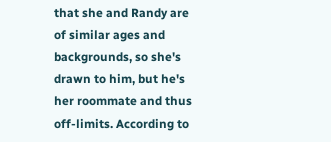that she and Randy are of similar ages and backgrounds, so she's drawn to him, but he's her roommate and thus off-limits. According to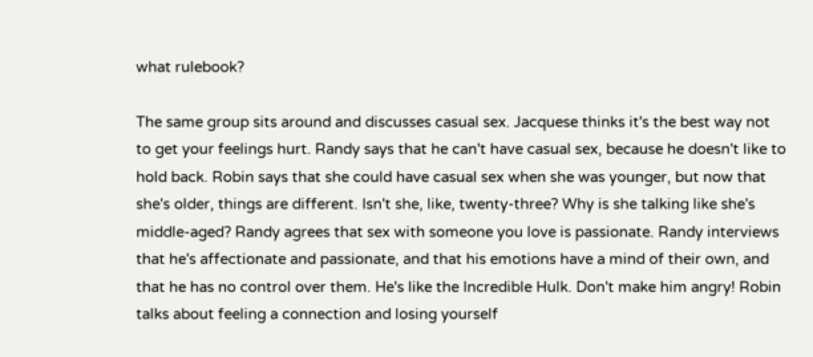what rulebook?

The same group sits around and discusses casual sex. Jacquese thinks it's the best way not to get your feelings hurt. Randy says that he can't have casual sex, because he doesn't like to hold back. Robin says that she could have casual sex when she was younger, but now that she's older, things are different. Isn't she, like, twenty-three? Why is she talking like she's middle-aged? Randy agrees that sex with someone you love is passionate. Randy interviews that he's affectionate and passionate, and that his emotions have a mind of their own, and that he has no control over them. He's like the Incredible Hulk. Don't make him angry! Robin talks about feeling a connection and losing yourself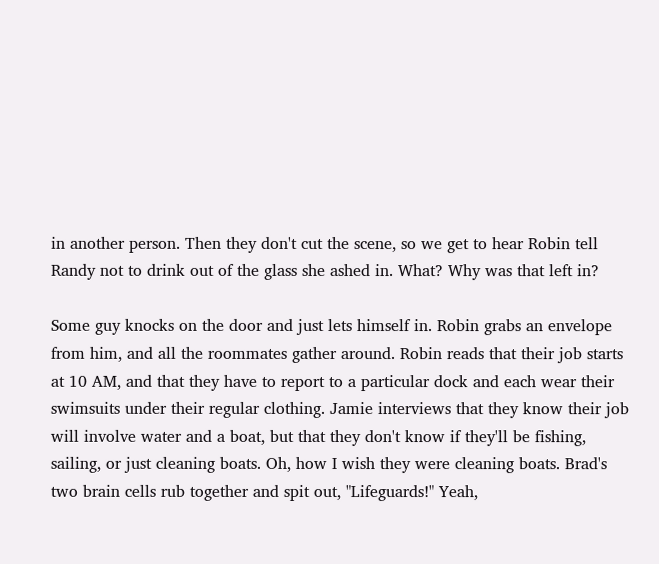in another person. Then they don't cut the scene, so we get to hear Robin tell Randy not to drink out of the glass she ashed in. What? Why was that left in?

Some guy knocks on the door and just lets himself in. Robin grabs an envelope from him, and all the roommates gather around. Robin reads that their job starts at 10 AM, and that they have to report to a particular dock and each wear their swimsuits under their regular clothing. Jamie interviews that they know their job will involve water and a boat, but that they don't know if they'll be fishing, sailing, or just cleaning boats. Oh, how I wish they were cleaning boats. Brad's two brain cells rub together and spit out, "Lifeguards!" Yeah,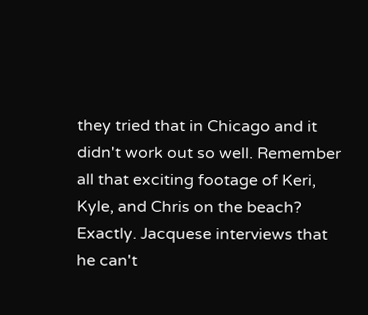they tried that in Chicago and it didn't work out so well. Remember all that exciting footage of Keri, Kyle, and Chris on the beach? Exactly. Jacquese interviews that he can't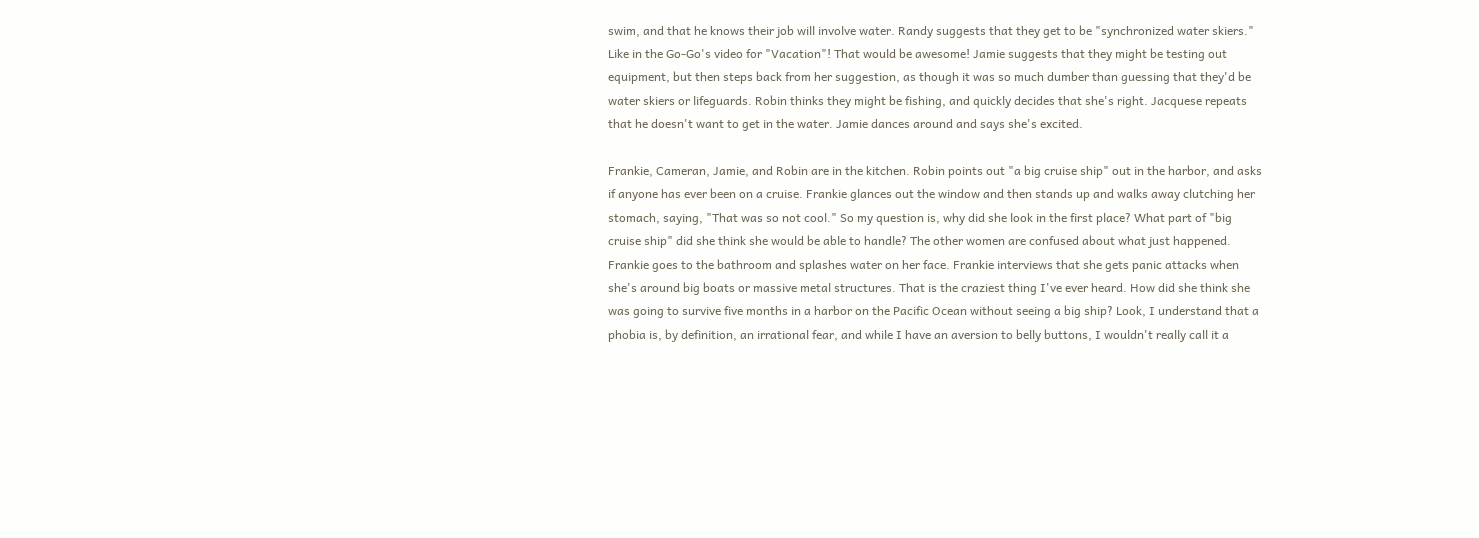swim, and that he knows their job will involve water. Randy suggests that they get to be "synchronized water skiers." Like in the Go-Go's video for "Vacation"! That would be awesome! Jamie suggests that they might be testing out equipment, but then steps back from her suggestion, as though it was so much dumber than guessing that they'd be water skiers or lifeguards. Robin thinks they might be fishing, and quickly decides that she's right. Jacquese repeats that he doesn't want to get in the water. Jamie dances around and says she's excited.

Frankie, Cameran, Jamie, and Robin are in the kitchen. Robin points out "a big cruise ship" out in the harbor, and asks if anyone has ever been on a cruise. Frankie glances out the window and then stands up and walks away clutching her stomach, saying, "That was so not cool." So my question is, why did she look in the first place? What part of "big cruise ship" did she think she would be able to handle? The other women are confused about what just happened. Frankie goes to the bathroom and splashes water on her face. Frankie interviews that she gets panic attacks when she's around big boats or massive metal structures. That is the craziest thing I've ever heard. How did she think she was going to survive five months in a harbor on the Pacific Ocean without seeing a big ship? Look, I understand that a phobia is, by definition, an irrational fear, and while I have an aversion to belly buttons, I wouldn't really call it a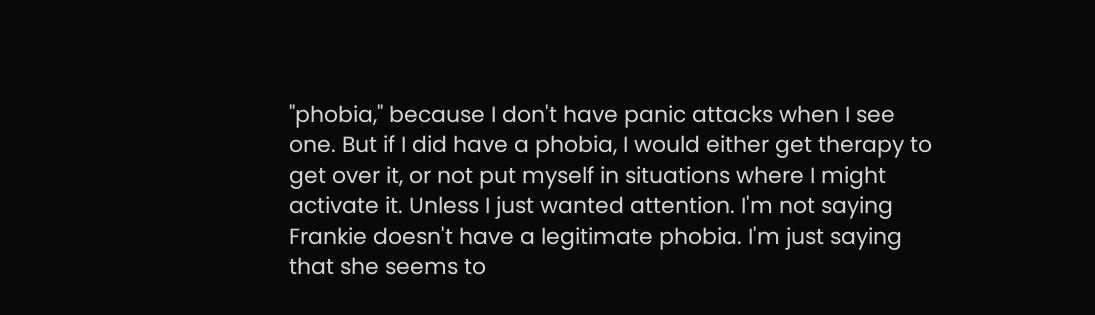"phobia," because I don't have panic attacks when I see one. But if I did have a phobia, I would either get therapy to get over it, or not put myself in situations where I might activate it. Unless I just wanted attention. I'm not saying Frankie doesn't have a legitimate phobia. I'm just saying that she seems to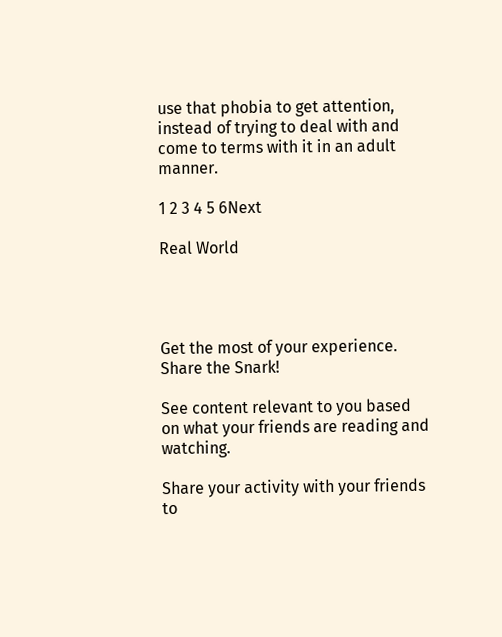use that phobia to get attention, instead of trying to deal with and come to terms with it in an adult manner.

1 2 3 4 5 6Next

Real World




Get the most of your experience.
Share the Snark!

See content relevant to you based on what your friends are reading and watching.

Share your activity with your friends to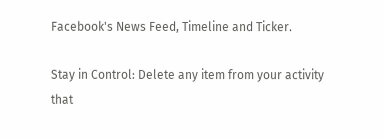Facebook's News Feed, Timeline and Ticker.

Stay in Control: Delete any item from your activity that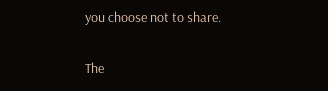you choose not to share.

The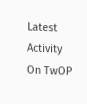Latest Activity On TwOP